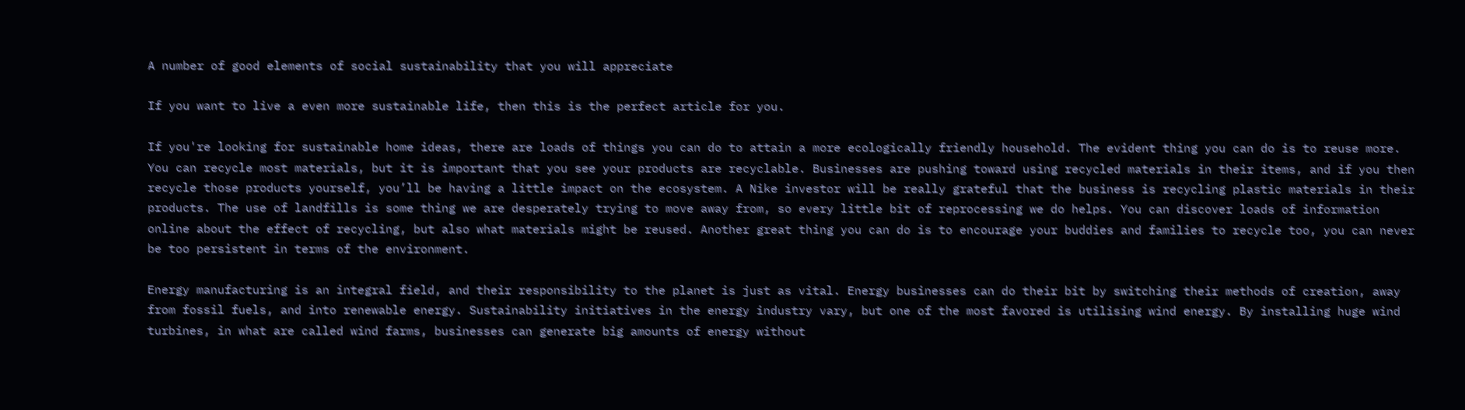A number of good elements of social sustainability that you will appreciate

If you want to live a even more sustainable life, then this is the perfect article for you.

If you're looking for sustainable home ideas, there are loads of things you can do to attain a more ecologically friendly household. The evident thing you can do is to reuse more. You can recycle most materials, but it is important that you see your products are recyclable. Businesses are pushing toward using recycled materials in their items, and if you then recycle those products yourself, you’ll be having a little impact on the ecosystem. A Nike investor will be really grateful that the business is recycling plastic materials in their products. The use of landfills is some thing we are desperately trying to move away from, so every little bit of reprocessing we do helps. You can discover loads of information online about the effect of recycling, but also what materials might be reused. Another great thing you can do is to encourage your buddies and families to recycle too, you can never be too persistent in terms of the environment.

Energy manufacturing is an integral field, and their responsibility to the planet is just as vital. Energy businesses can do their bit by switching their methods of creation, away from fossil fuels, and into renewable energy. Sustainability initiatives in the energy industry vary, but one of the most favored is utilising wind energy. By installing huge wind turbines, in what are called wind farms, businesses can generate big amounts of energy without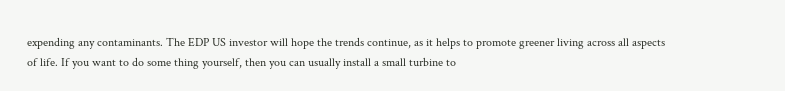expending any contaminants. The EDP US investor will hope the trends continue, as it helps to promote greener living across all aspects of life. If you want to do some thing yourself, then you can usually install a small turbine to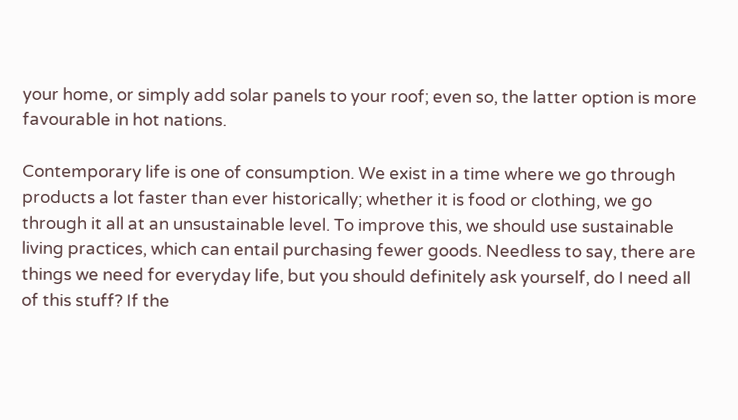your home, or simply add solar panels to your roof; even so, the latter option is more favourable in hot nations.

Contemporary life is one of consumption. We exist in a time where we go through products a lot faster than ever historically; whether it is food or clothing, we go through it all at an unsustainable level. To improve this, we should use sustainable living practices, which can entail purchasing fewer goods. Needless to say, there are things we need for everyday life, but you should definitely ask yourself, do I need all of this stuff? If the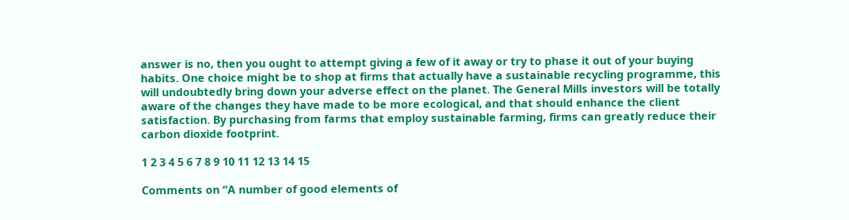answer is no, then you ought to attempt giving a few of it away or try to phase it out of your buying habits. One choice might be to shop at firms that actually have a sustainable recycling programme, this will undoubtedly bring down your adverse effect on the planet. The General Mills investors will be totally aware of the changes they have made to be more ecological, and that should enhance the client satisfaction. By purchasing from farms that employ sustainable farming, firms can greatly reduce their carbon dioxide footprint.

1 2 3 4 5 6 7 8 9 10 11 12 13 14 15

Comments on “A number of good elements of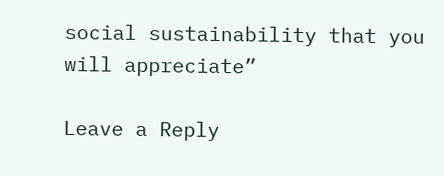social sustainability that you will appreciate”

Leave a Reply